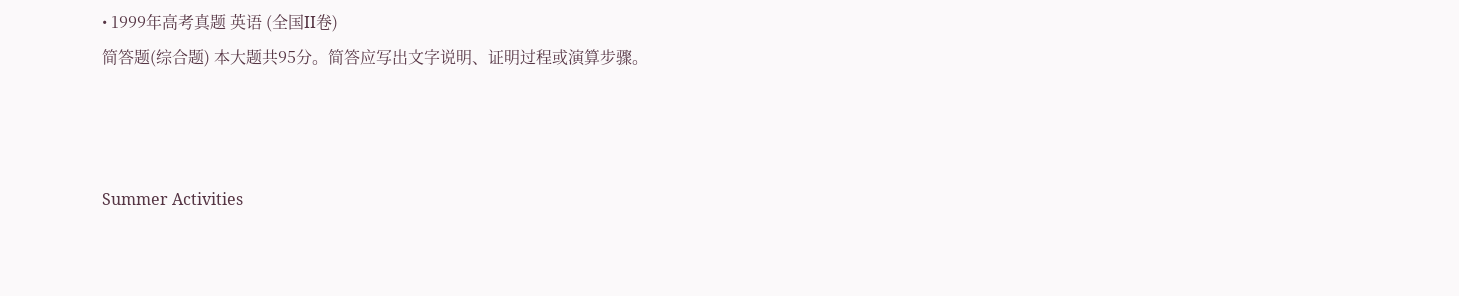• 1999年高考真题 英语 (全国II卷)
简答题(综合题) 本大题共95分。简答应写出文字说明、证明过程或演算步骤。



Summer Activities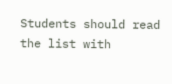Students should read the list with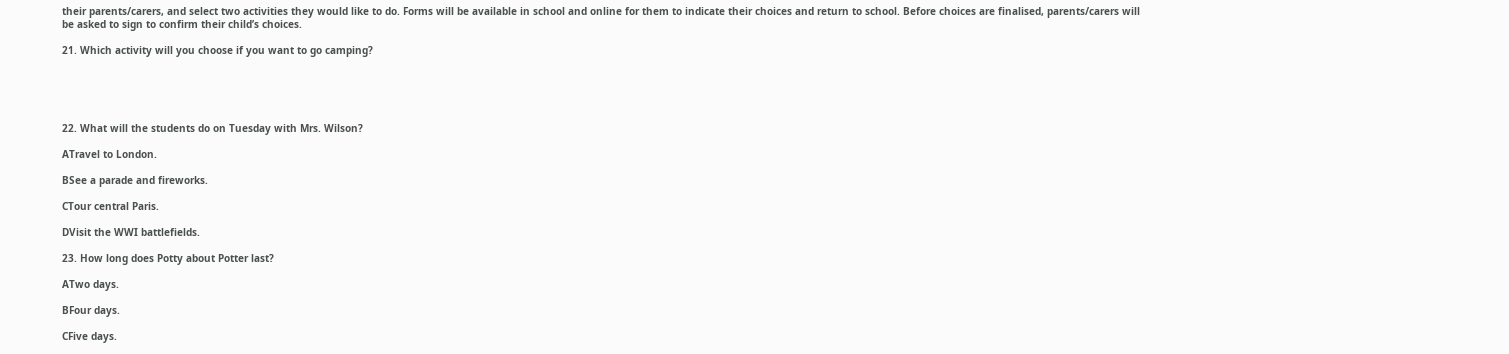their parents/carers, and select two activities they would like to do. Forms will be available in school and online for them to indicate their choices and return to school. Before choices are finalised, parents/carers will be asked to sign to confirm their child’s choices.

21. Which activity will you choose if you want to go camping?





22. What will the students do on Tuesday with Mrs. Wilson?

ATravel to London.

BSee a parade and fireworks.

CTour central Paris.

DVisit the WWI battlefields.

23. How long does Potty about Potter last?

ATwo days.

BFour days.

CFive days.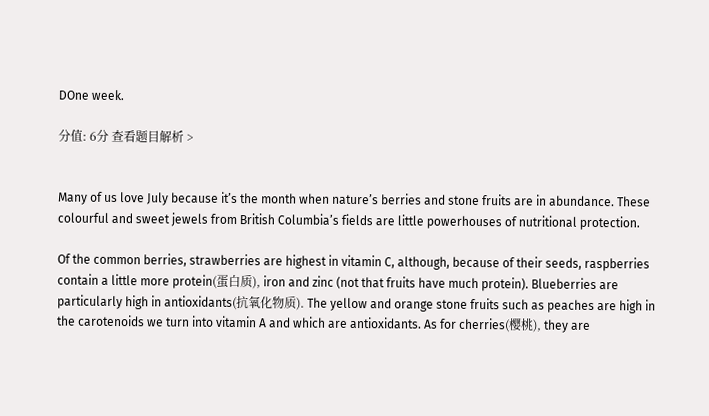DOne week.

分值: 6分 查看题目解析 >


Many of us love July because it’s the month when nature’s berries and stone fruits are in abundance. These colourful and sweet jewels from British Columbia’s fields are little powerhouses of nutritional protection.

Of the common berries, strawberries are highest in vitamin C, although, because of their seeds, raspberries contain a little more protein(蛋白质), iron and zinc (not that fruits have much protein). Blueberries are particularly high in antioxidants(抗氧化物质). The yellow and orange stone fruits such as peaches are high in the carotenoids we turn into vitamin A and which are antioxidants. As for cherries(樱桃), they are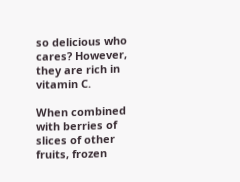so delicious who cares? However, they are rich in vitamin C.

When combined with berries of slices of other fruits, frozen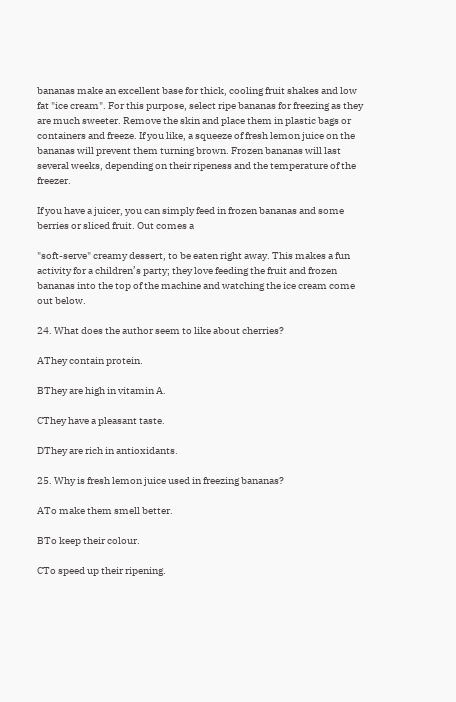bananas make an excellent base for thick, cooling fruit shakes and low fat "ice cream". For this purpose, select ripe bananas for freezing as they are much sweeter. Remove the skin and place them in plastic bags or containers and freeze. If you like, a squeeze of fresh lemon juice on the bananas will prevent them turning brown. Frozen bananas will last several weeks, depending on their ripeness and the temperature of the freezer.

If you have a juicer, you can simply feed in frozen bananas and some berries or sliced fruit. Out comes a

"soft-serve" creamy dessert, to be eaten right away. This makes a fun activity for a children’s party; they love feeding the fruit and frozen bananas into the top of the machine and watching the ice cream come out below.

24. What does the author seem to like about cherries?

AThey contain protein.

BThey are high in vitamin A.

CThey have a pleasant taste.

DThey are rich in antioxidants.

25. Why is fresh lemon juice used in freezing bananas?

ATo make them smell better.

BTo keep their colour.

CTo speed up their ripening.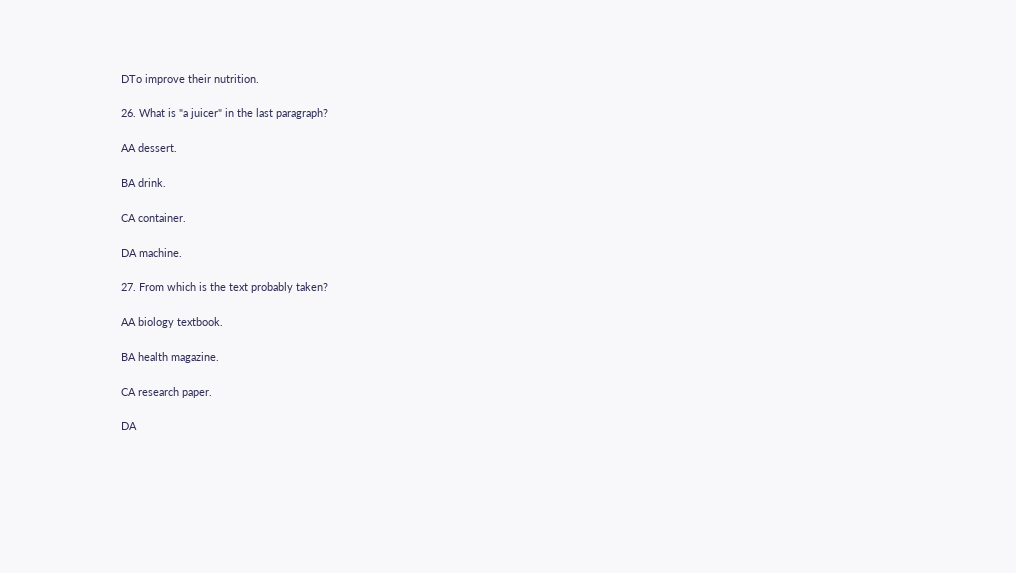DTo improve their nutrition.

26. What is "a juicer" in the last paragraph?

AA dessert.

BA drink.

CA container.

DA machine.

27. From which is the text probably taken?

AA biology textbook.

BA health magazine.

CA research paper.

DA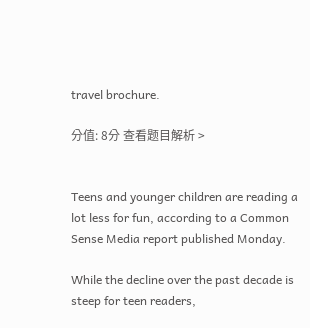travel brochure.

分值: 8分 查看题目解析 >


Teens and younger children are reading a lot less for fun, according to a Common Sense Media report published Monday.

While the decline over the past decade is steep for teen readers,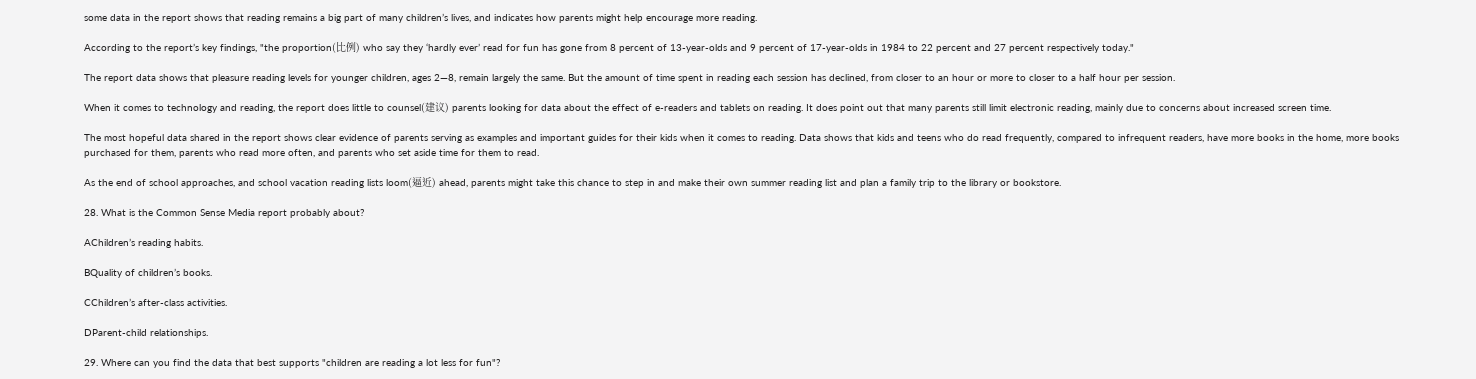some data in the report shows that reading remains a big part of many children’s lives, and indicates how parents might help encourage more reading.

According to the report’s key findings, "the proportion(比例) who say they ‘hardly ever’ read for fun has gone from 8 percent of 13-year-olds and 9 percent of 17-year-olds in 1984 to 22 percent and 27 percent respectively today."

The report data shows that pleasure reading levels for younger children, ages 2—8, remain largely the same. But the amount of time spent in reading each session has declined, from closer to an hour or more to closer to a half hour per session.

When it comes to technology and reading, the report does little to counsel(建议) parents looking for data about the effect of e-readers and tablets on reading. It does point out that many parents still limit electronic reading, mainly due to concerns about increased screen time.

The most hopeful data shared in the report shows clear evidence of parents serving as examples and important guides for their kids when it comes to reading. Data shows that kids and teens who do read frequently, compared to infrequent readers, have more books in the home, more books purchased for them, parents who read more often, and parents who set aside time for them to read.

As the end of school approaches, and school vacation reading lists loom(逼近) ahead, parents might take this chance to step in and make their own summer reading list and plan a family trip to the library or bookstore.

28. What is the Common Sense Media report probably about?

AChildren’s reading habits.

BQuality of children’s books.

CChildren’s after-class activities.

DParent-child relationships.

29. Where can you find the data that best supports "children are reading a lot less for fun"?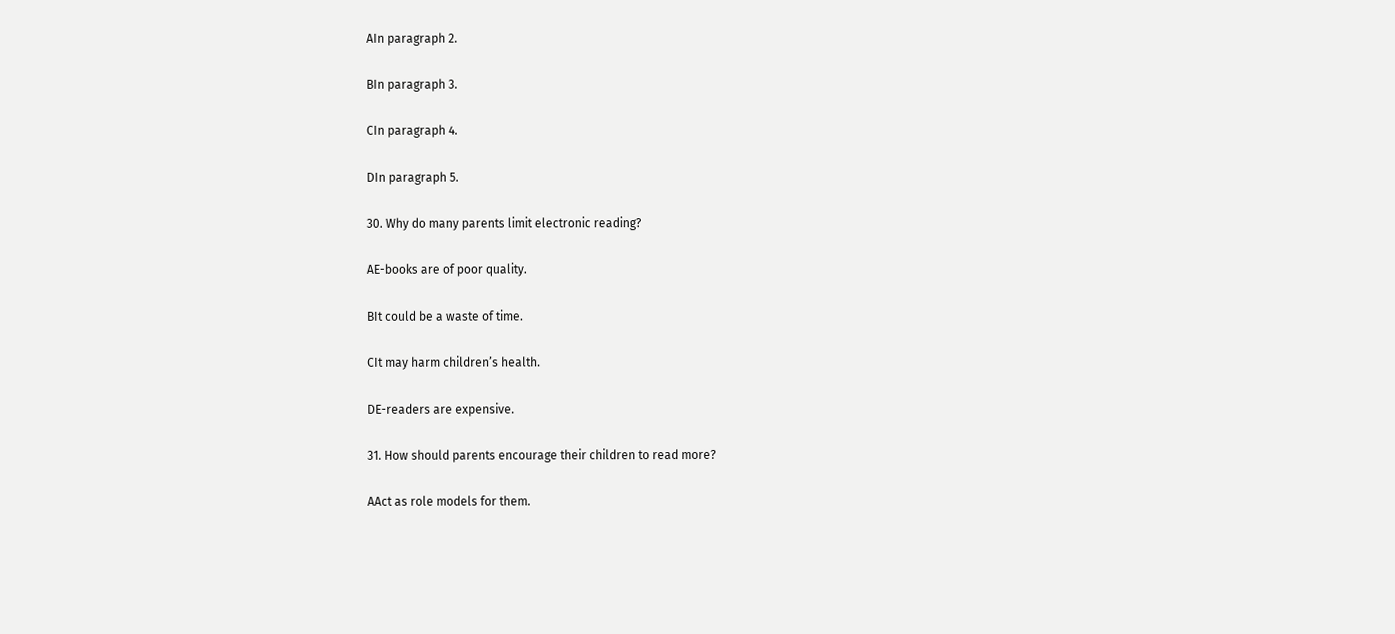AIn paragraph 2.

BIn paragraph 3.

CIn paragraph 4.

DIn paragraph 5.

30. Why do many parents limit electronic reading?

AE-books are of poor quality.

BIt could be a waste of time.

CIt may harm children’s health.

DE-readers are expensive.

31. How should parents encourage their children to read more?

AAct as role models for them.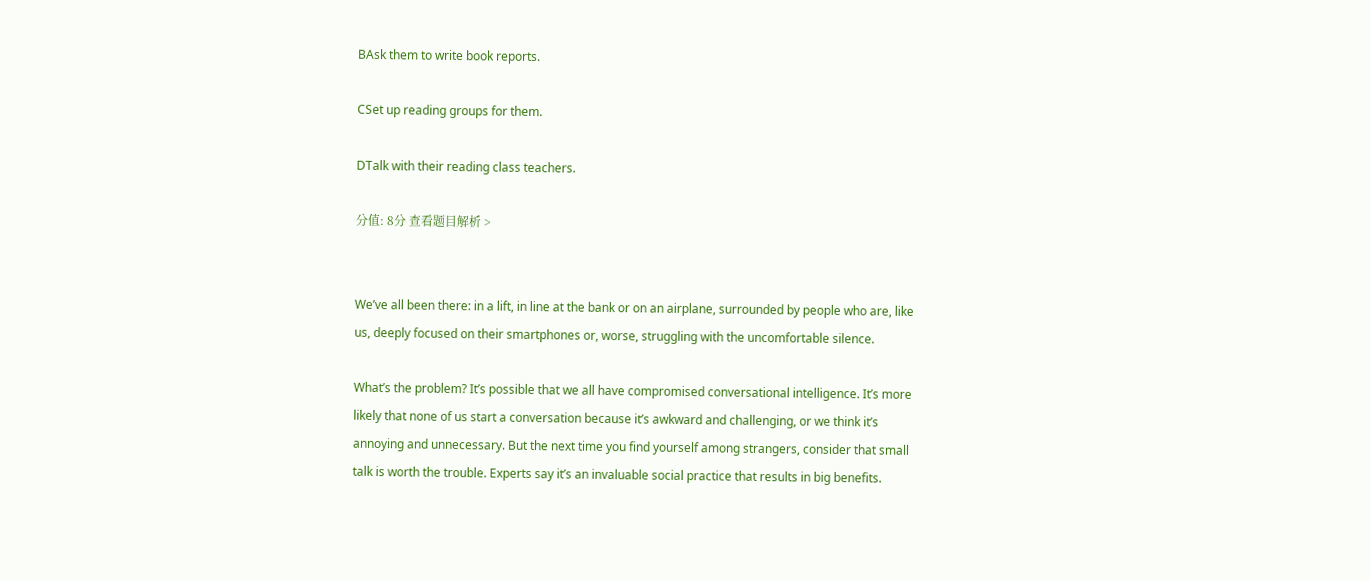BAsk them to write book reports.

CSet up reading groups for them.

DTalk with their reading class teachers.

分值: 8分 查看题目解析 >


We’ve all been there: in a lift, in line at the bank or on an airplane, surrounded by people who are, like us, deeply focused on their smartphones or, worse, struggling with the uncomfortable silence.

What’s the problem? It’s possible that we all have compromised conversational intelligence. It’s more likely that none of us start a conversation because it’s awkward and challenging, or we think it’s annoying and unnecessary. But the next time you find yourself among strangers, consider that small talk is worth the trouble. Experts say it’s an invaluable social practice that results in big benefits.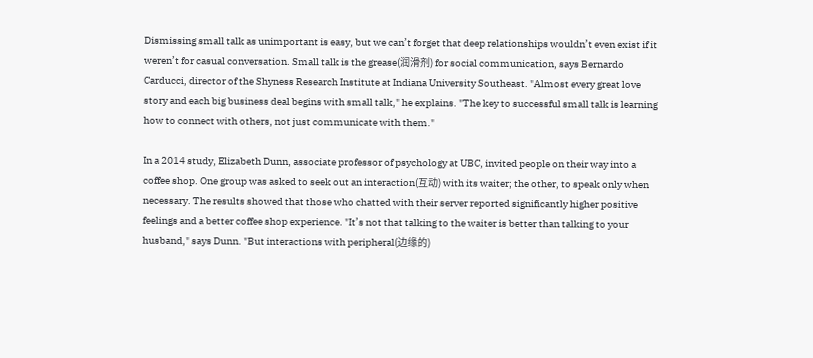Dismissing small talk as unimportant is easy, but we can’t forget that deep relationships wouldn’t even exist if it weren’t for casual conversation. Small talk is the grease(润滑剂) for social communication, says Bernardo Carducci, director of the Shyness Research Institute at Indiana University Southeast. "Almost every great love story and each big business deal begins with small talk," he explains. "The key to successful small talk is learning how to connect with others, not just communicate with them."

In a 2014 study, Elizabeth Dunn, associate professor of psychology at UBC, invited people on their way into a coffee shop. One group was asked to seek out an interaction(互动) with its waiter; the other, to speak only when necessary. The results showed that those who chatted with their server reported significantly higher positive feelings and a better coffee shop experience. "It’s not that talking to the waiter is better than talking to your husband," says Dunn. "But interactions with peripheral(边缘的)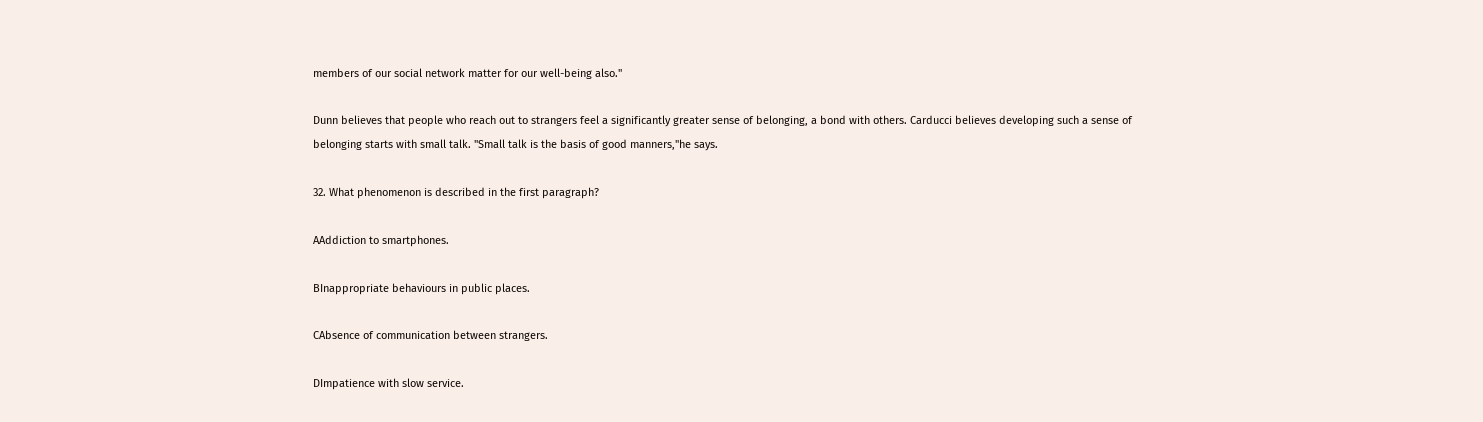members of our social network matter for our well-being also."

Dunn believes that people who reach out to strangers feel a significantly greater sense of belonging, a bond with others. Carducci believes developing such a sense of belonging starts with small talk. "Small talk is the basis of good manners,"he says.

32. What phenomenon is described in the first paragraph?

AAddiction to smartphones.

BInappropriate behaviours in public places.

CAbsence of communication between strangers.

DImpatience with slow service.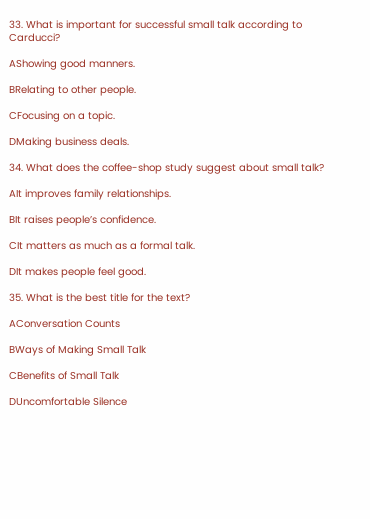33. What is important for successful small talk according to Carducci?

AShowing good manners.

BRelating to other people.

CFocusing on a topic.

DMaking business deals.

34. What does the coffee-shop study suggest about small talk?

AIt improves family relationships.

BIt raises people’s confidence.

CIt matters as much as a formal talk.

DIt makes people feel good.

35. What is the best title for the text?

AConversation Counts

BWays of Making Small Talk

CBenefits of Small Talk

DUncomfortable Silence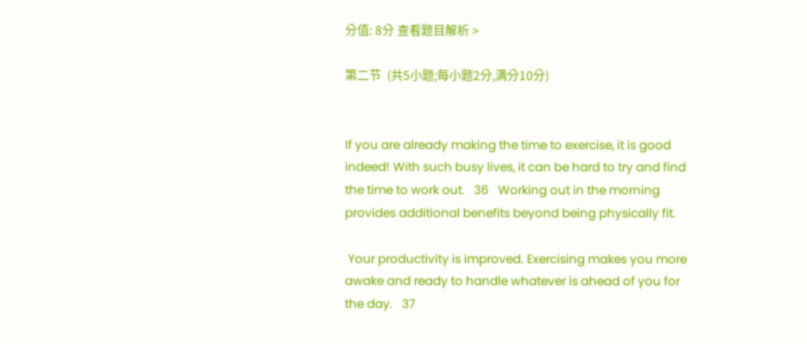分值: 8分 查看题目解析 >

第二节  (共5小题;每小题2分,满分10分)


If you are already making the time to exercise, it is good indeed! With such busy lives, it can be hard to try and find the time to work out.   36   Working out in the morning provides additional benefits beyond being physically fit.

 Your productivity is improved. Exercising makes you more awake and ready to handle whatever is ahead of you for the day.   37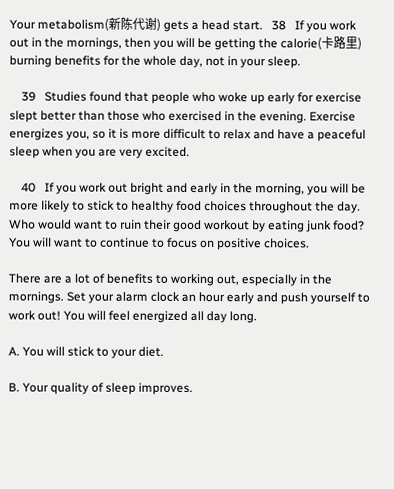Your metabolism(新陈代谢) gets a head start.   38   If you work out in the mornings, then you will be getting the calorie(卡路里) burning benefits for the whole day, not in your sleep.

    39   Studies found that people who woke up early for exercise slept better than those who exercised in the evening. Exercise energizes you, so it is more difficult to relax and have a peaceful sleep when you are very excited.

    40   If you work out bright and early in the morning, you will be more likely to stick to healthy food choices throughout the day. Who would want to ruin their good workout by eating junk food? You will want to continue to focus on positive choices.

There are a lot of benefits to working out, especially in the mornings. Set your alarm clock an hour early and push yourself to work out! You will feel energized all day long.

A. You will stick to your diet.

B. Your quality of sleep improves.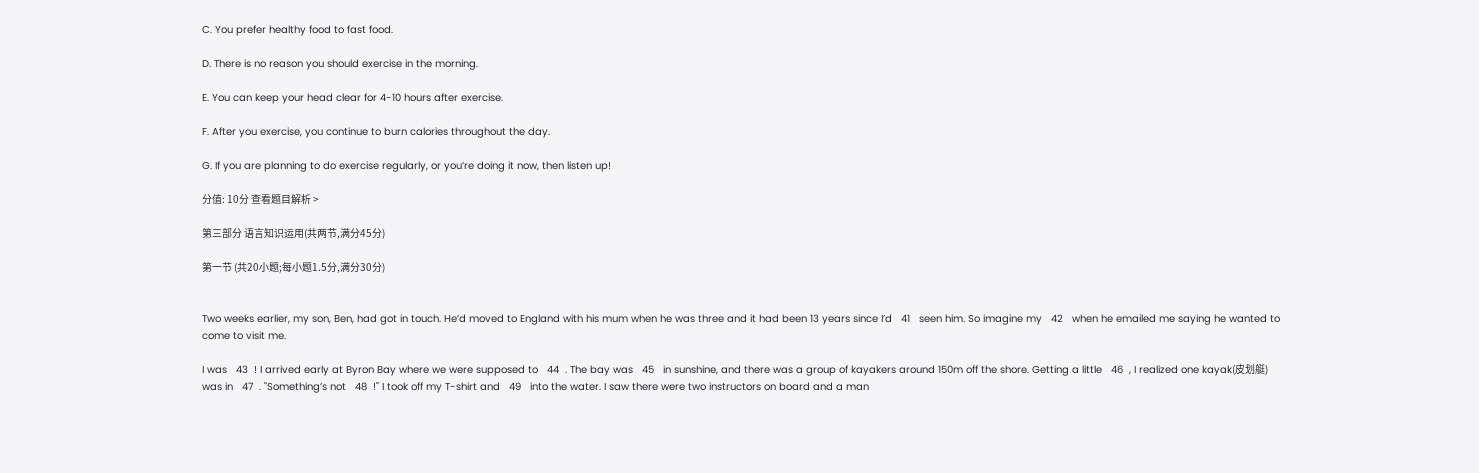C. You prefer healthy food to fast food.

D. There is no reason you should exercise in the morning.

E. You can keep your head clear for 4-10 hours after exercise.

F. After you exercise, you continue to burn calories throughout the day.

G. If you are planning to do exercise regularly, or you’re doing it now, then listen up!

分值: 10分 查看题目解析 >

第三部分 语言知识运用(共两节,满分45分)

第一节 (共20小题;每小题1.5分,满分30分)


Two weeks earlier, my son, Ben, had got in touch. He’d moved to England with his mum when he was three and it had been 13 years since I’d   41   seen him. So imagine my   42   when he emailed me saying he wanted to come to visit me.

I was   43  ! I arrived early at Byron Bay where we were supposed to   44  . The bay was   45   in sunshine, and there was a group of kayakers around 150m off the shore. Getting a little   46  , I realized one kayak(皮划艇) was in   47  . "Something’s not   48  !" I took off my T-shirt and   49   into the water. I saw there were two instructors on board and a man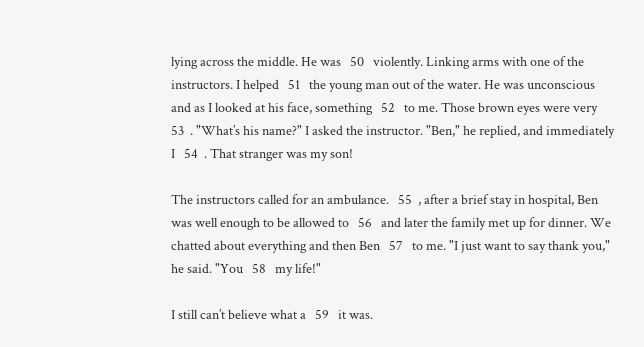lying across the middle. He was   50   violently. Linking arms with one of the instructors. I helped   51   the young man out of the water. He was unconscious and as I looked at his face, something   52   to me. Those brown eyes were very   53  . "What’s his name?" I asked the instructor. "Ben," he replied, and immediately I   54  . That stranger was my son!

The instructors called for an ambulance.   55  , after a brief stay in hospital, Ben was well enough to be allowed to   56   and later the family met up for dinner. We chatted about everything and then Ben   57   to me. "I just want to say thank you," he said. "You   58   my life!"

I still can’t believe what a   59   it was.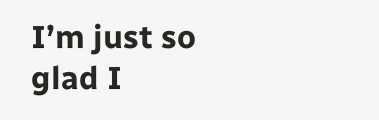I’m just so glad I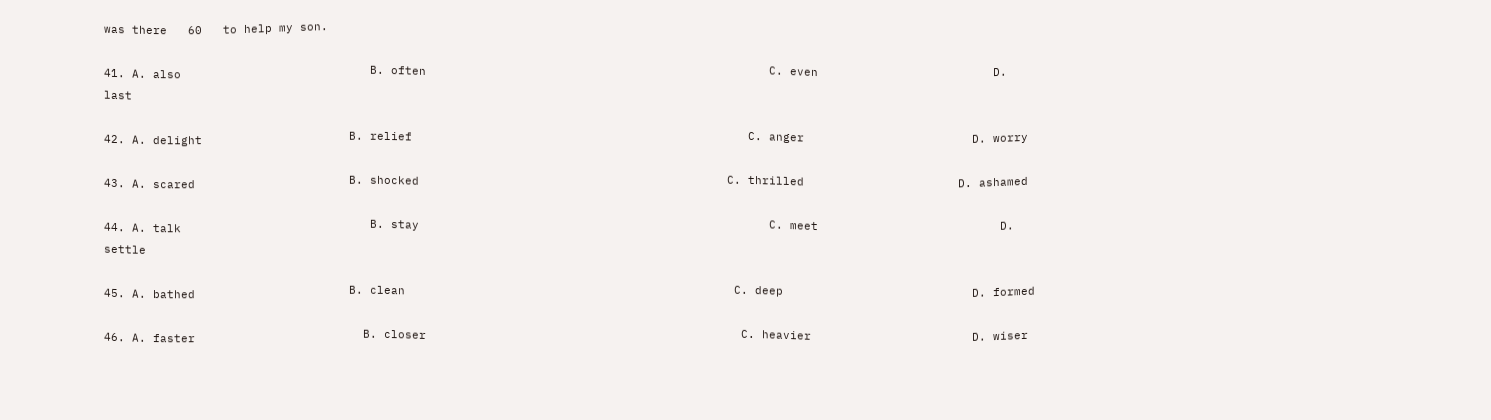was there   60   to help my son.

41. A. also                           B. often                                                 C. even                         D. last

42. A. delight                     B. relief                                                C. anger                        D. worry

43. A. scared                      B. shocked                                            C. thrilled                      D. ashamed

44. A. talk                           B. stay                                                  C. meet                          D. settle

45. A. bathed                      B. clean                                               C. deep                           D. formed

46. A. faster                        B. closer                                             C. heavier                       D. wiser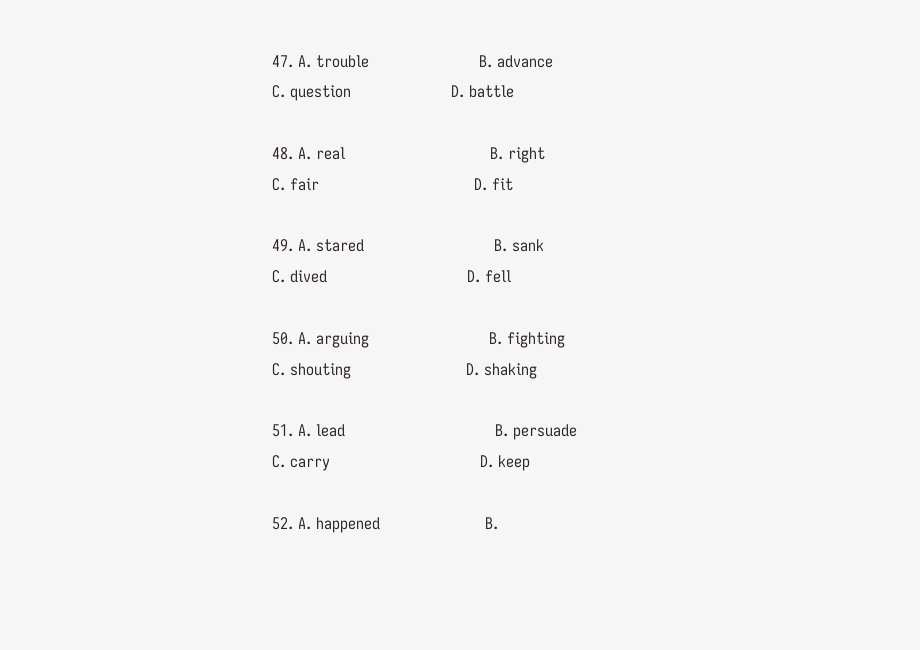47. A. trouble                      B. advance                                           C. question                    D. battle

48. A. real                             B. right                                              C. fair                               D. fit

49. A. stared                          B. sank                                              C. dived                            D. fell

50. A. arguing                        B. fighting                                        C. shouting                       D. shaking

51. A. lead                              B. persuade                                      C. carry                              D. keep

52. A. happened                     B.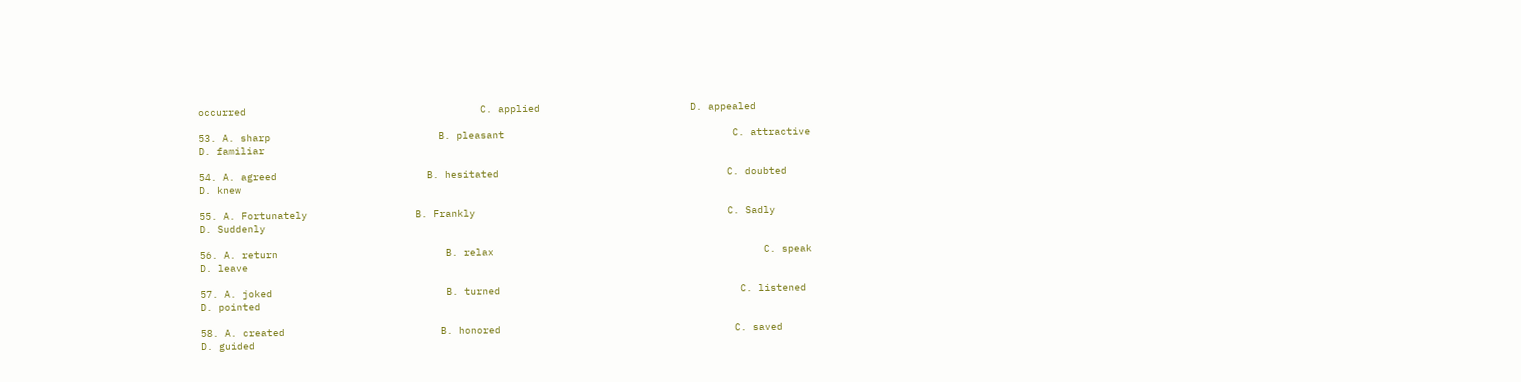occurred                                       C. applied                         D. appealed

53. A. sharp                            B. pleasant                                      C. attractive                      D. familiar

54. A. agreed                         B. hesitated                                      C. doubted                       D. knew

55. A. Fortunately                  B. Frankly                                          C. Sadly                             D. Suddenly

56. A. return                            B. relax                                             C. speak                            D. leave

57. A. joked                             B. turned                                        C. listened                          D. pointed

58. A. created                          B. honored                                       C. saved                             D. guided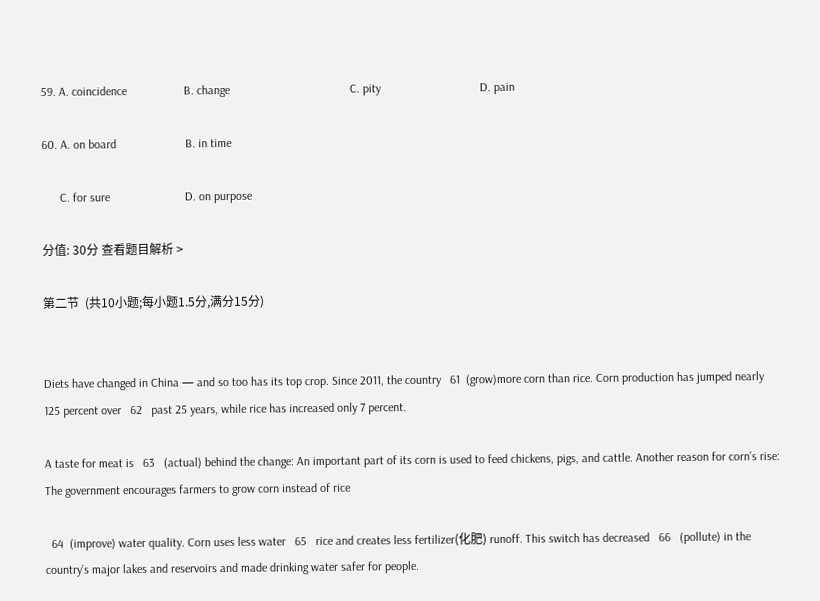59. A. coincidence                   B. change                                        C. pity                                 D. pain

60. A. on board                       B. in time

      C. for sure                         D. on purpose

分值: 30分 查看题目解析 >

第二节  (共10小题;每小题1.5分,满分15分)


Diets have changed in China — and so too has its top crop. Since 2011, the country   61  (grow)more corn than rice. Corn production has jumped nearly 125 percent over   62   past 25 years, while rice has increased only 7 percent.

A taste for meat is   63   (actual) behind the change: An important part of its corn is used to feed chickens, pigs, and cattle. Another reason for corn’s rise: The government encourages farmers to grow corn instead of rice

  64  (improve) water quality. Corn uses less water   65   rice and creates less fertilizer(化肥) runoff. This switch has decreased   66   (pollute) in the country’s major lakes and reservoirs and made drinking water safer for people.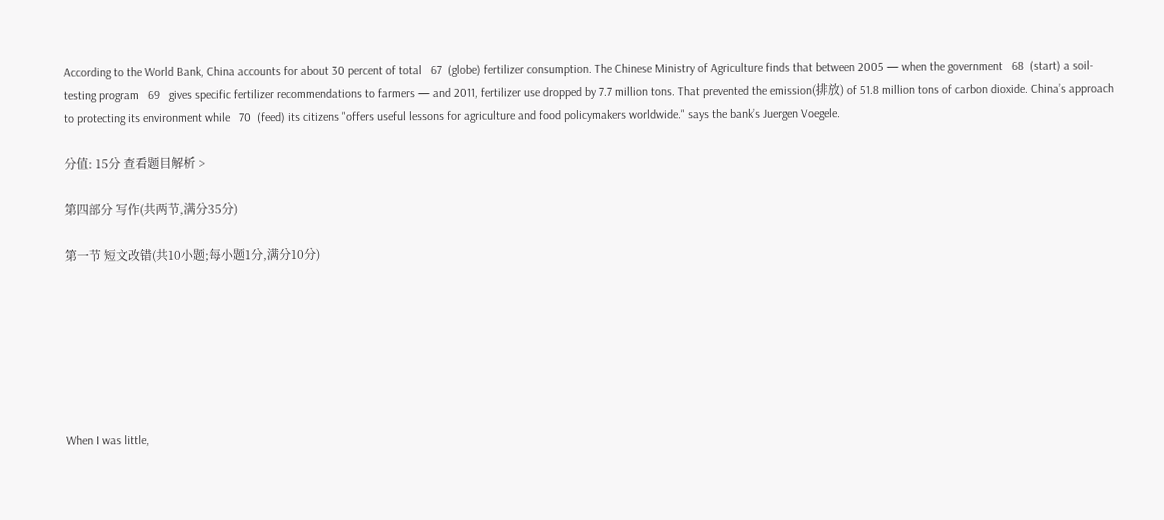According to the World Bank, China accounts for about 30 percent of total   67  (globe) fertilizer consumption. The Chinese Ministry of Agriculture finds that between 2005 — when the government   68  (start) a soil-testing program   69   gives specific fertilizer recommendations to farmers — and 2011, fertilizer use dropped by 7.7 million tons. That prevented the emission(排放) of 51.8 million tons of carbon dioxide. China’s approach to protecting its environment while   70  (feed) its citizens "offers useful lessons for agriculture and food policymakers worldwide." says the bank’s Juergen Voegele.

分值: 15分 查看题目解析 >

第四部分 写作(共两节,满分35分)

第一节 短文改错(共10小题;每小题1分,满分10分)







When I was little,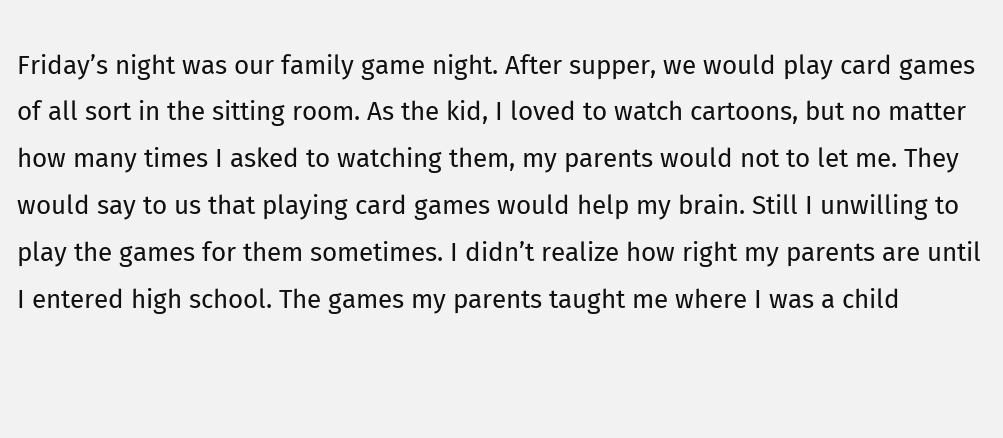Friday’s night was our family game night. After supper, we would play card games of all sort in the sitting room. As the kid, I loved to watch cartoons, but no matter how many times I asked to watching them, my parents would not to let me. They would say to us that playing card games would help my brain. Still I unwilling to play the games for them sometimes. I didn’t realize how right my parents are until I entered high school. The games my parents taught me where I was a child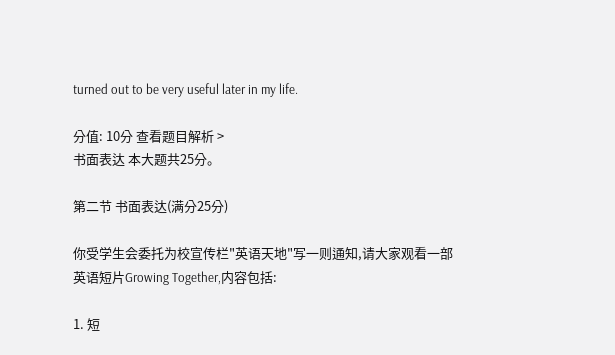turned out to be very useful later in my life.

分值: 10分 查看题目解析 >
书面表达 本大题共25分。

第二节 书面表达(满分25分)

你受学生会委托为校宣传栏"英语天地"写一则通知,请大家观看一部英语短片Growing Together,内容包括:

1. 短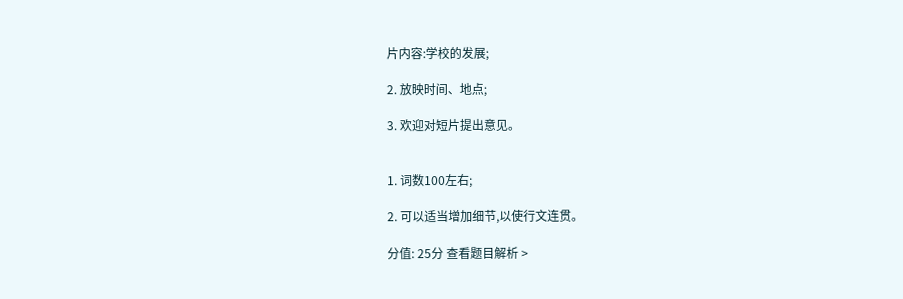片内容:学校的发展;

2. 放映时间、地点;

3. 欢迎对短片提出意见。


1. 词数100左右;

2. 可以适当增加细节,以使行文连贯。

分值: 25分 查看题目解析 >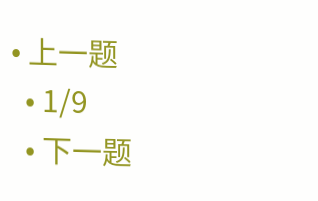• 上一题
  • 1/9
  • 下一题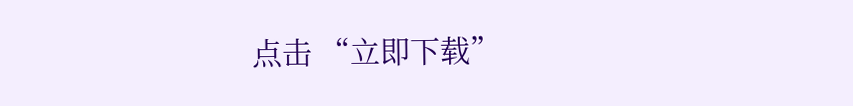点击 “立即下载”